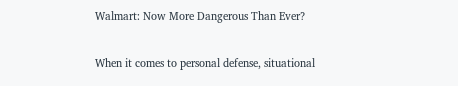Walmart: Now More Dangerous Than Ever?

When it comes to personal defense, situational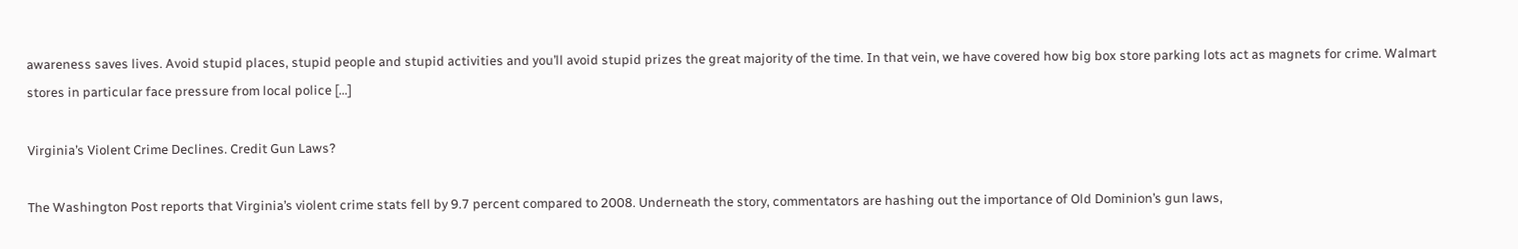awareness saves lives. Avoid stupid places, stupid people and stupid activities and you’ll avoid stupid prizes the great majority of the time. In that vein, we have covered how big box store parking lots act as magnets for crime. Walmart stores in particular face pressure from local police […]

Virginia’s Violent Crime Declines. Credit Gun Laws?

The Washington Post reports that Virginia’s violent crime stats fell by 9.7 percent compared to 2008. Underneath the story, commentators are hashing out the importance of Old Dominion’s gun laws,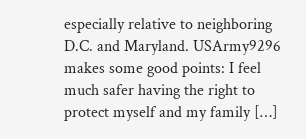especially relative to neighboring D.C. and Maryland. USArmy9296 makes some good points: I feel much safer having the right to protect myself and my family […]